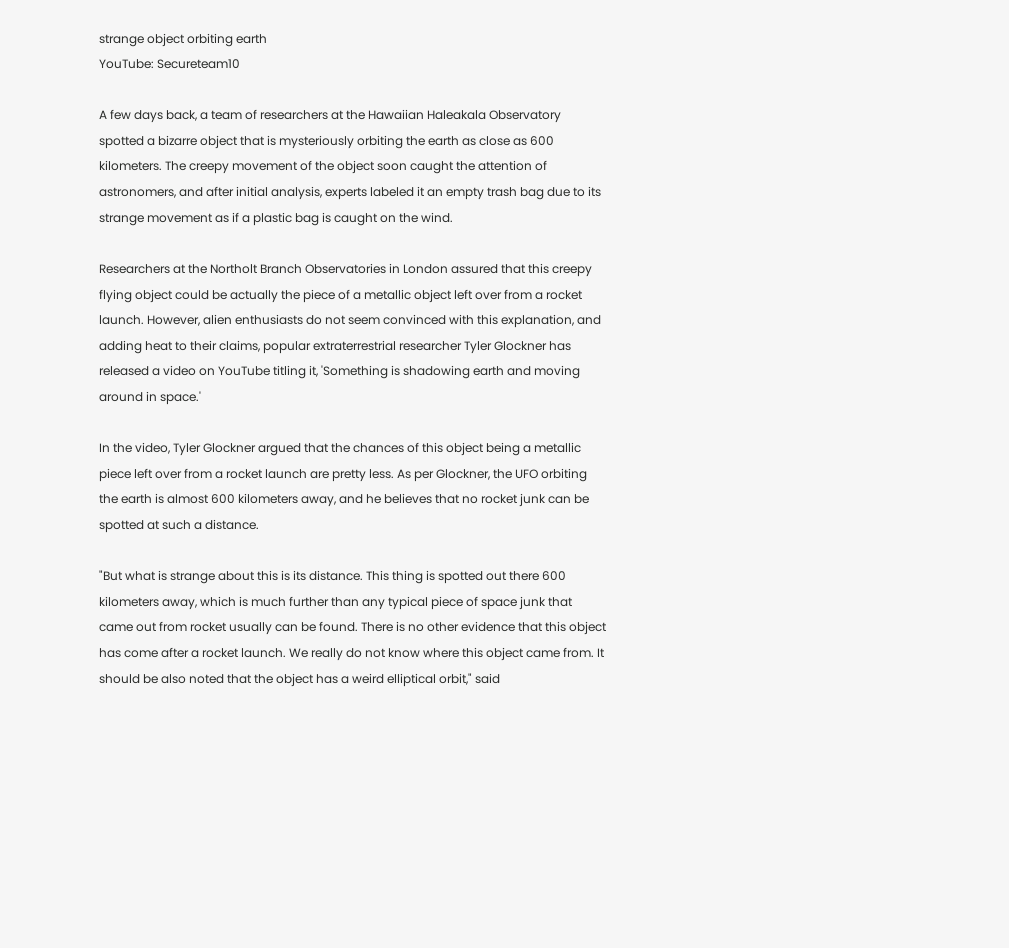strange object orbiting earth
YouTube: Secureteam10

A few days back, a team of researchers at the Hawaiian Haleakala Observatory spotted a bizarre object that is mysteriously orbiting the earth as close as 600 kilometers. The creepy movement of the object soon caught the attention of astronomers, and after initial analysis, experts labeled it an empty trash bag due to its strange movement as if a plastic bag is caught on the wind.

Researchers at the Northolt Branch Observatories in London assured that this creepy flying object could be actually the piece of a metallic object left over from a rocket launch. However, alien enthusiasts do not seem convinced with this explanation, and adding heat to their claims, popular extraterrestrial researcher Tyler Glockner has released a video on YouTube titling it, 'Something is shadowing earth and moving around in space.'

In the video, Tyler Glockner argued that the chances of this object being a metallic piece left over from a rocket launch are pretty less. As per Glockner, the UFO orbiting the earth is almost 600 kilometers away, and he believes that no rocket junk can be spotted at such a distance.

"But what is strange about this is its distance. This thing is spotted out there 600 kilometers away, which is much further than any typical piece of space junk that came out from rocket usually can be found. There is no other evidence that this object has come after a rocket launch. We really do not know where this object came from. It should be also noted that the object has a weird elliptical orbit," said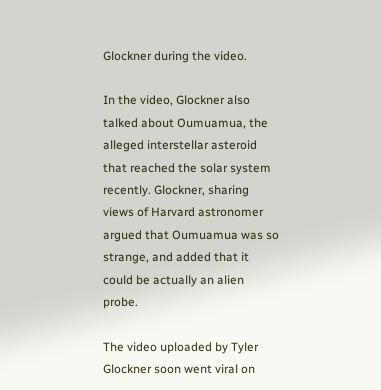Glockner during the video.

In the video, Glockner also talked about Oumuamua, the alleged interstellar asteroid that reached the solar system recently. Glockner, sharing views of Harvard astronomer argued that Oumuamua was so strange, and added that it could be actually an alien probe.

The video uploaded by Tyler Glockner soon went viral on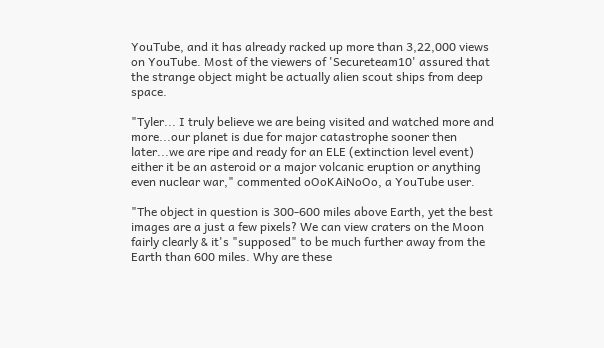YouTube, and it has already racked up more than 3,22,000 views on YouTube. Most of the viewers of 'Secureteam10' assured that the strange object might be actually alien scout ships from deep space.

"Tyler... I truly believe we are being visited and watched more and more...our planet is due for major catastrophe sooner then later...we are ripe and ready for an ELE (extinction level event) either it be an asteroid or a major volcanic eruption or anything even nuclear war," commented oOoKAiNoOo, a YouTube user.

"The object in question is 300-600 miles above Earth, yet the best images are a just a few pixels? We can view craters on the Moon fairly clearly & it's "supposed" to be much further away from the Earth than 600 miles. Why are these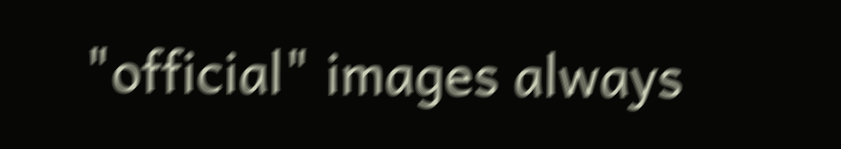"official" images always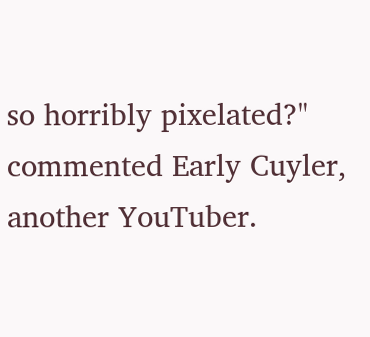so horribly pixelated?" commented Early Cuyler, another YouTuber.